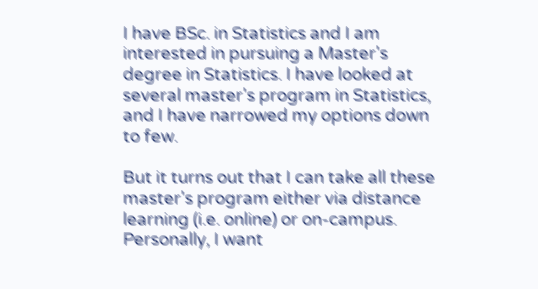I have BSc. in Statistics and I am interested in pursuing a Master's degree in Statistics. I have looked at several master's program in Statistics, and I have narrowed my options down to few.

But it turns out that I can take all these master's program either via distance learning (i.e. online) or on-campus. Personally, I want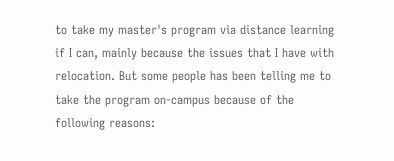to take my master's program via distance learning if I can, mainly because the issues that I have with relocation. But some people has been telling me to take the program on-campus because of the following reasons: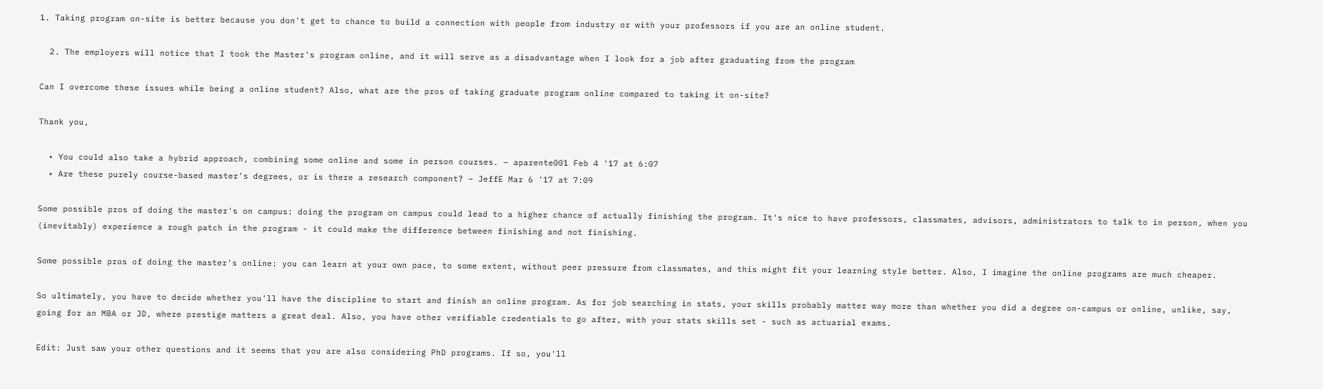1. Taking program on-site is better because you don't get to chance to build a connection with people from industry or with your professors if you are an online student.

  2. The employers will notice that I took the Master's program online, and it will serve as a disadvantage when I look for a job after graduating from the program

Can I overcome these issues while being a online student? Also, what are the pros of taking graduate program online compared to taking it on-site?

Thank you,

  • You could also take a hybrid approach, combining some online and some in person courses. – aparente001 Feb 4 '17 at 6:07
  • Are these purely course-based master's degrees, or is there a research component? – JeffE Mar 6 '17 at 7:09

Some possible pros of doing the master's on campus: doing the program on campus could lead to a higher chance of actually finishing the program. It's nice to have professors, classmates, advisors, administrators to talk to in person, when you (inevitably) experience a rough patch in the program - it could make the difference between finishing and not finishing.

Some possible pros of doing the master's online: you can learn at your own pace, to some extent, without peer pressure from classmates, and this might fit your learning style better. Also, I imagine the online programs are much cheaper.

So ultimately, you have to decide whether you'll have the discipline to start and finish an online program. As for job searching in stats, your skills probably matter way more than whether you did a degree on-campus or online, unlike, say, going for an MBA or JD, where prestige matters a great deal. Also, you have other verifiable credentials to go after, with your stats skills set - such as actuarial exams.

Edit: Just saw your other questions and it seems that you are also considering PhD programs. If so, you'll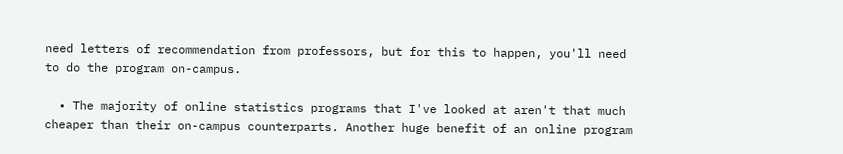need letters of recommendation from professors, but for this to happen, you'll need to do the program on-campus.

  • The majority of online statistics programs that I've looked at aren't that much cheaper than their on-campus counterparts. Another huge benefit of an online program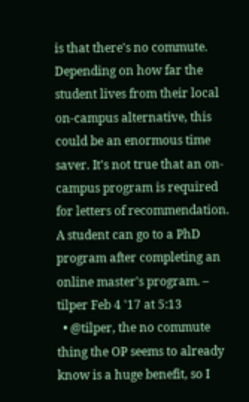is that there's no commute. Depending on how far the student lives from their local on-campus alternative, this could be an enormous time saver. It's not true that an on-campus program is required for letters of recommendation. A student can go to a PhD program after completing an online master's program. – tilper Feb 4 '17 at 5:13
  • @tilper, the no commute thing the OP seems to already know is a huge benefit, so I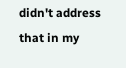didn't address that in my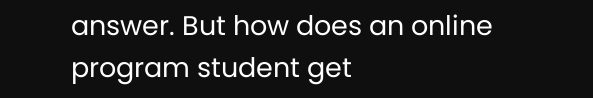answer. But how does an online program student get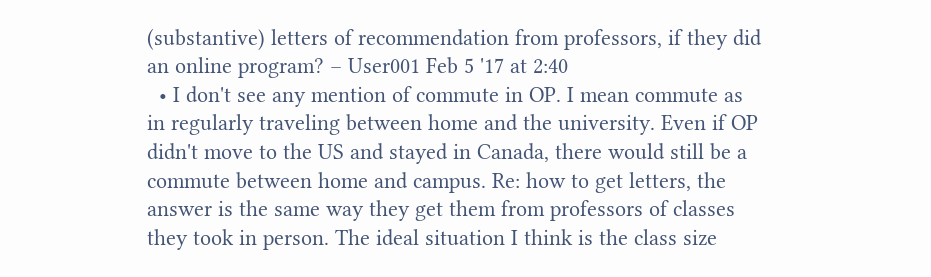(substantive) letters of recommendation from professors, if they did an online program? – User001 Feb 5 '17 at 2:40
  • I don't see any mention of commute in OP. I mean commute as in regularly traveling between home and the university. Even if OP didn't move to the US and stayed in Canada, there would still be a commute between home and campus. Re: how to get letters, the answer is the same way they get them from professors of classes they took in person. The ideal situation I think is the class size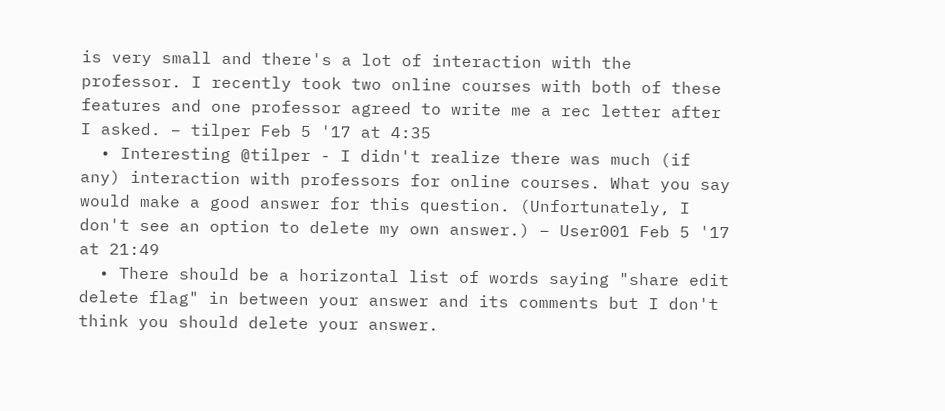is very small and there's a lot of interaction with the professor. I recently took two online courses with both of these features and one professor agreed to write me a rec letter after I asked. – tilper Feb 5 '17 at 4:35
  • Interesting @tilper - I didn't realize there was much (if any) interaction with professors for online courses. What you say would make a good answer for this question. (Unfortunately, I don't see an option to delete my own answer.) – User001 Feb 5 '17 at 21:49
  • There should be a horizontal list of words saying "share edit delete flag" in between your answer and its comments but I don't think you should delete your answer.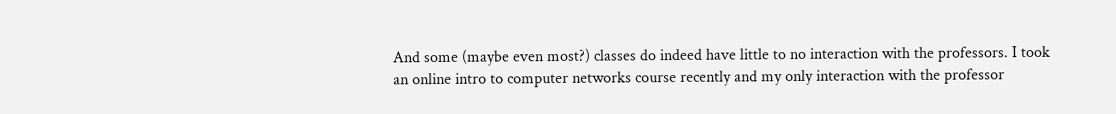And some (maybe even most?) classes do indeed have little to no interaction with the professors. I took an online intro to computer networks course recently and my only interaction with the professor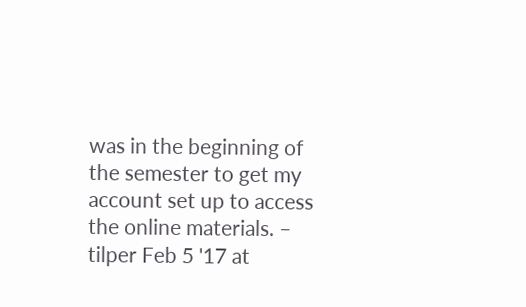was in the beginning of the semester to get my account set up to access the online materials. – tilper Feb 5 '17 at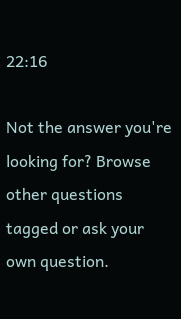22:16

Not the answer you're looking for? Browse other questions tagged or ask your own question.